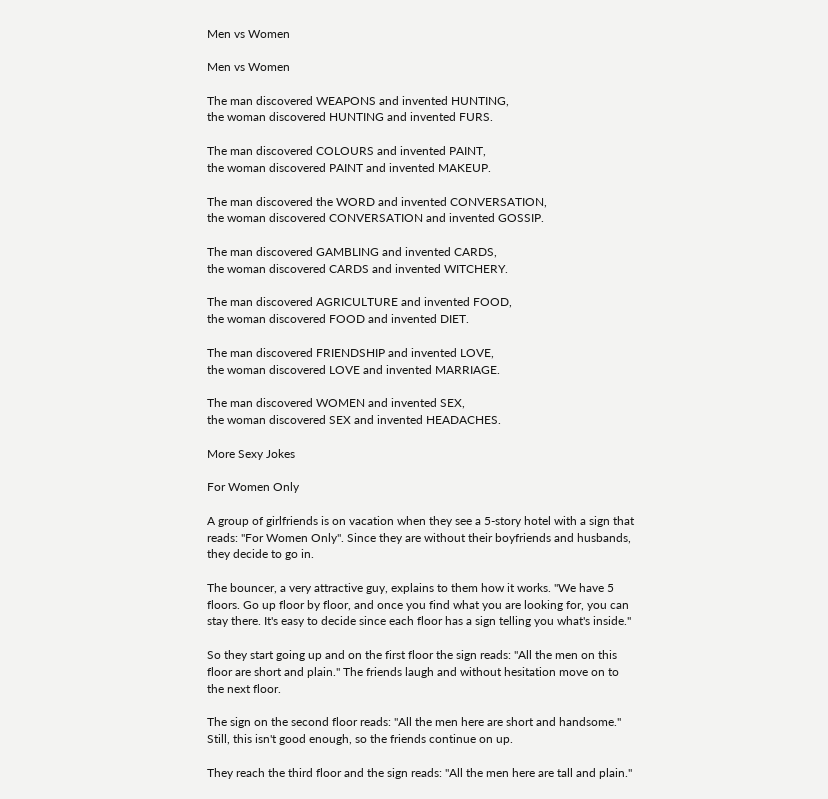Men vs Women

Men vs Women

The man discovered WEAPONS and invented HUNTING,
the woman discovered HUNTING and invented FURS.

The man discovered COLOURS and invented PAINT,
the woman discovered PAINT and invented MAKEUP.

The man discovered the WORD and invented CONVERSATION,
the woman discovered CONVERSATION and invented GOSSIP.

The man discovered GAMBLING and invented CARDS,
the woman discovered CARDS and invented WITCHERY.

The man discovered AGRICULTURE and invented FOOD,
the woman discovered FOOD and invented DIET.

The man discovered FRIENDSHIP and invented LOVE,
the woman discovered LOVE and invented MARRIAGE.

The man discovered WOMEN and invented SEX,
the woman discovered SEX and invented HEADACHES.

More Sexy Jokes

For Women Only

A group of girlfriends is on vacation when they see a 5-story hotel with a sign that reads: "For Women Only". Since they are without their boyfriends and husbands, they decide to go in.

The bouncer, a very attractive guy, explains to them how it works. "We have 5 floors. Go up floor by floor, and once you find what you are looking for, you can stay there. It's easy to decide since each floor has a sign telling you what's inside."

So they start going up and on the first floor the sign reads: "All the men on this floor are short and plain." The friends laugh and without hesitation move on to the next floor.

The sign on the second floor reads: "All the men here are short and handsome." Still, this isn't good enough, so the friends continue on up.

They reach the third floor and the sign reads: "All the men here are tall and plain."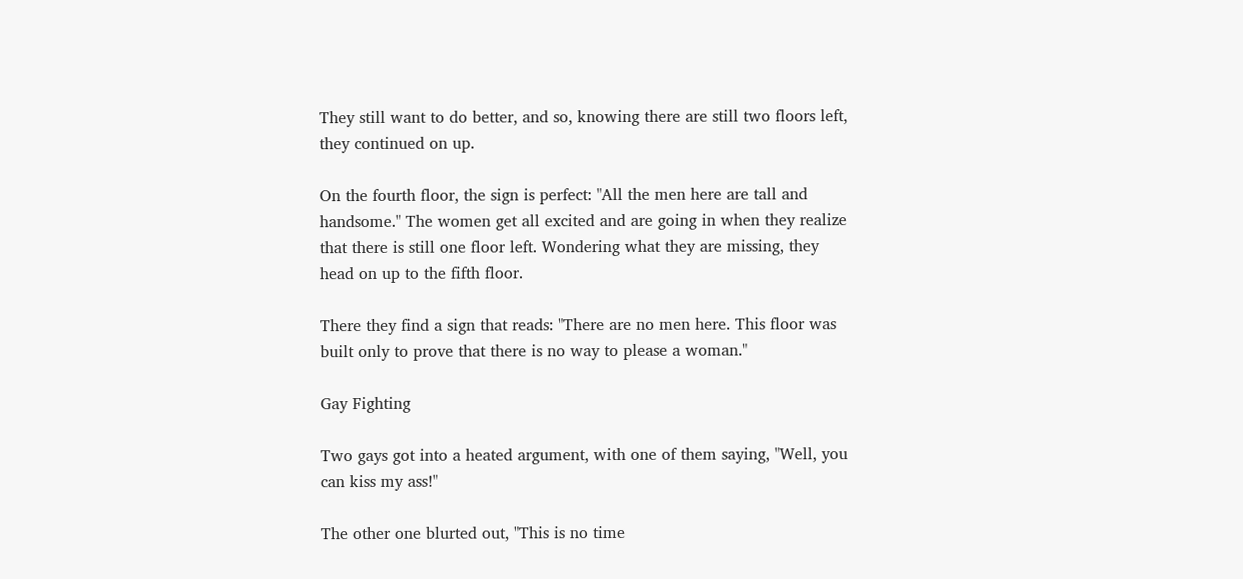They still want to do better, and so, knowing there are still two floors left, they continued on up.

On the fourth floor, the sign is perfect: "All the men here are tall and handsome." The women get all excited and are going in when they realize that there is still one floor left. Wondering what they are missing, they head on up to the fifth floor.

There they find a sign that reads: "There are no men here. This floor was built only to prove that there is no way to please a woman."

Gay Fighting

Two gays got into a heated argument, with one of them saying, "Well, you can kiss my ass!"

The other one blurted out, "This is no time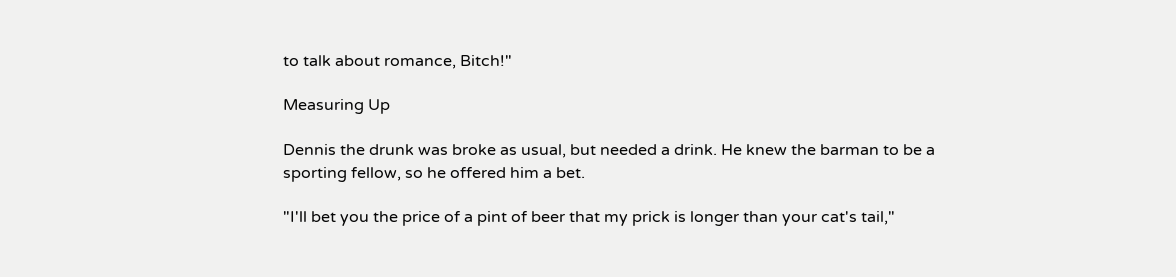to talk about romance, Bitch!"

Measuring Up

Dennis the drunk was broke as usual, but needed a drink. He knew the barman to be a sporting fellow, so he offered him a bet.

"I'll bet you the price of a pint of beer that my prick is longer than your cat's tail,"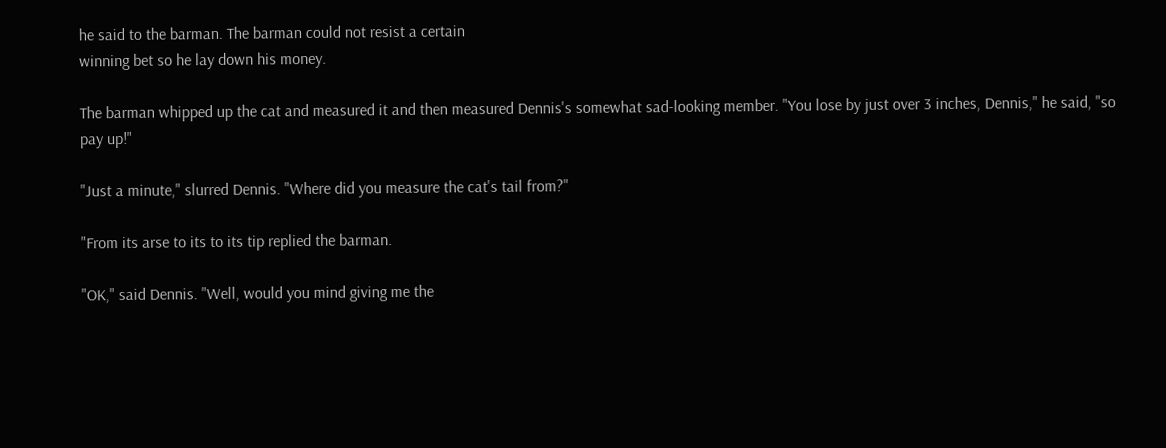he said to the barman. The barman could not resist a certain
winning bet so he lay down his money.

The barman whipped up the cat and measured it and then measured Dennis's somewhat sad-looking member. "You lose by just over 3 inches, Dennis," he said, "so pay up!"

"Just a minute," slurred Dennis. "Where did you measure the cat's tail from?"

"From its arse to its to its tip replied the barman.

"OK," said Dennis. "Well, would you mind giving me the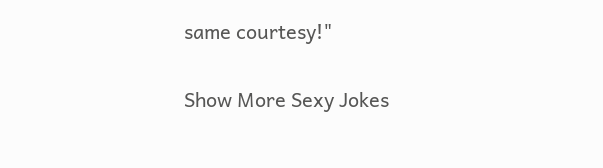same courtesy!"

Show More Sexy Jokes